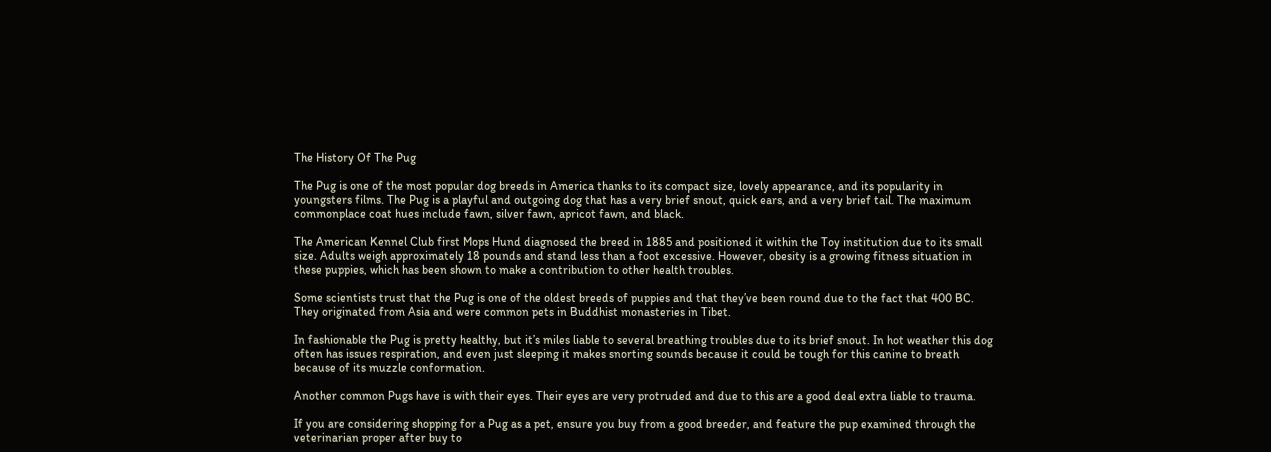The History Of The Pug

The Pug is one of the most popular dog breeds in America thanks to its compact size, lovely appearance, and its popularity in youngsters films. The Pug is a playful and outgoing dog that has a very brief snout, quick ears, and a very brief tail. The maximum commonplace coat hues include fawn, silver fawn, apricot fawn, and black.

The American Kennel Club first Mops Hund diagnosed the breed in 1885 and positioned it within the Toy institution due to its small size. Adults weigh approximately 18 pounds and stand less than a foot excessive. However, obesity is a growing fitness situation in these puppies, which has been shown to make a contribution to other health troubles.

Some scientists trust that the Pug is one of the oldest breeds of puppies and that they’ve been round due to the fact that 400 BC. They originated from Asia and were common pets in Buddhist monasteries in Tibet.

In fashionable the Pug is pretty healthy, but it’s miles liable to several breathing troubles due to its brief snout. In hot weather this dog often has issues respiration, and even just sleeping it makes snorting sounds because it could be tough for this canine to breath because of its muzzle conformation.

Another common Pugs have is with their eyes. Their eyes are very protruded and due to this are a good deal extra liable to trauma.

If you are considering shopping for a Pug as a pet, ensure you buy from a good breeder, and feature the pup examined through the veterinarian proper after buy to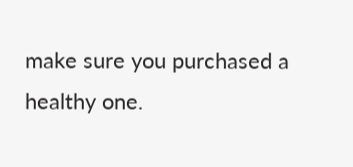make sure you purchased a healthy one.